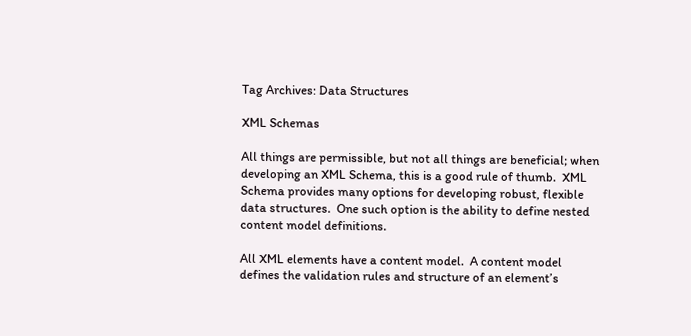Tag Archives: Data Structures

XML Schemas

All things are permissible, but not all things are beneficial; when developing an XML Schema, this is a good rule of thumb.  XML Schema provides many options for developing robust, flexible data structures.  One such option is the ability to define nested content model definitions.

All XML elements have a content model.  A content model defines the validation rules and structure of an element’s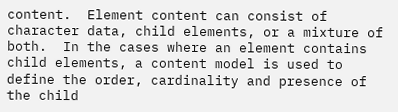content.  Element content can consist of character data, child elements, or a mixture of both.  In the cases where an element contains child elements, a content model is used to define the order, cardinality and presence of the child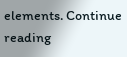elements. Continue reading